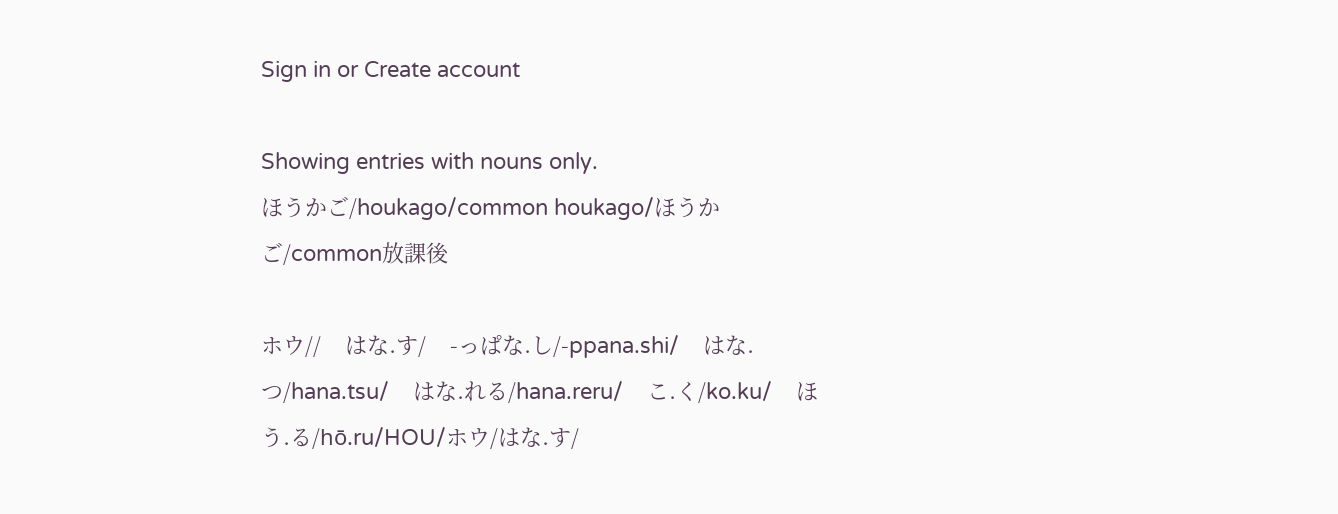Sign in or Create account

Showing entries with nouns only.
ほうかご/houkago/common houkago/ほうかご/common放課後

ホウ//    はな.す/    -っぱな.し/-ppana.shi/    はな.つ/hana.tsu/    はな.れる/hana.reru/    こ.く/ko.ku/    ほう.る/hō.ru/HOU/ホウ/はな.す/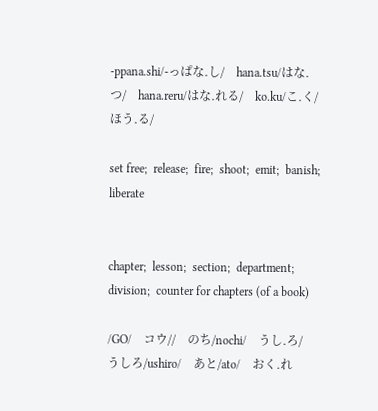-ppana.shi/-っぱな.し/    hana.tsu/はな.つ/    hana.reru/はな.れる/    ko.ku/こ.く/ほう.る/

set free;  release;  fire;  shoot;  emit;  banish;  liberate


chapter;  lesson;  section;  department;  division;  counter for chapters (of a book)

/GO/    コウ//    のち/nochi/    うし.ろ/    うしろ/ushiro/    あと/ato/    おく.れ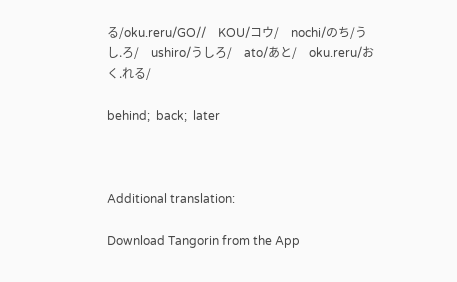る/oku.reru/GO//    KOU/コウ/    nochi/のち/うし.ろ/    ushiro/うしろ/    ato/あと/    oku.reru/おく.れる/

behind;  back;  later



Additional translation:

Download Tangorin from the App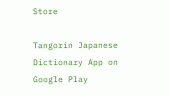Store

Tangorin Japanese Dictionary App on Google Play